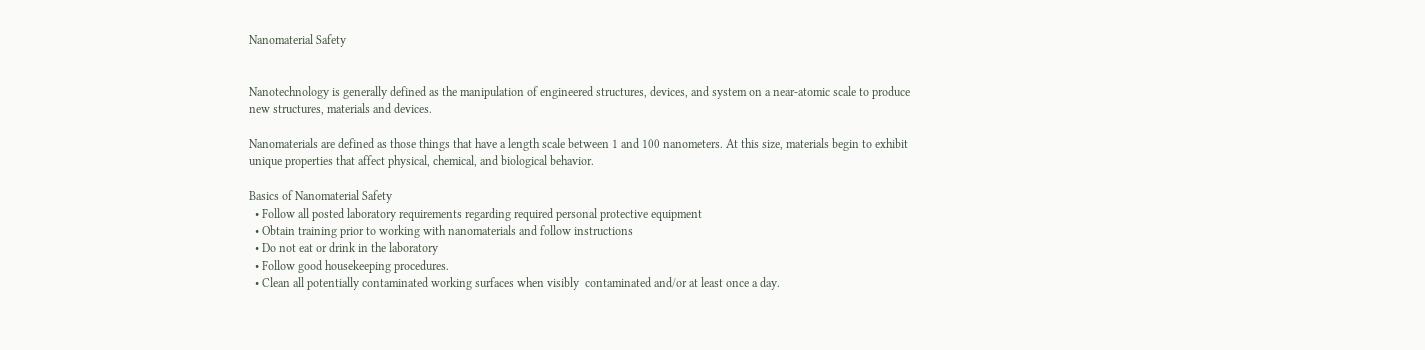Nanomaterial Safety


Nanotechnology is generally defined as the manipulation of engineered structures, devices, and system on a near-atomic scale to produce new structures, materials and devices.

Nanomaterials are defined as those things that have a length scale between 1 and 100 nanometers. At this size, materials begin to exhibit unique properties that affect physical, chemical, and biological behavior.

Basics of Nanomaterial Safety
  • Follow all posted laboratory requirements regarding required personal protective equipment
  • Obtain training prior to working with nanomaterials and follow instructions
  • Do not eat or drink in the laboratory
  • Follow good housekeeping procedures.
  • Clean all potentially contaminated working surfaces when visibly  contaminated and/or at least once a day.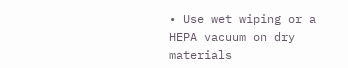• Use wet wiping or a HEPA vacuum on dry materials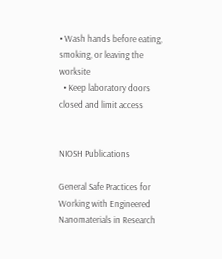• Wash hands before eating, smoking, or leaving the worksite
  • Keep laboratory doors closed and limit access


NIOSH Publications

General Safe Practices for Working with Engineered Nanomaterials in Research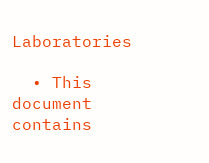Laboratories

  • This document contains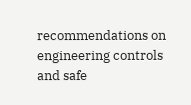recommendations on engineering controls and safe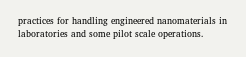practices for handling engineered nanomaterials in laboratories and some pilot scale operations.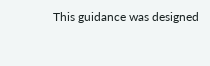This guidance was designed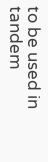to be used in tandem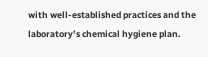with well-established practices and the laboratory’s chemical hygiene plan.